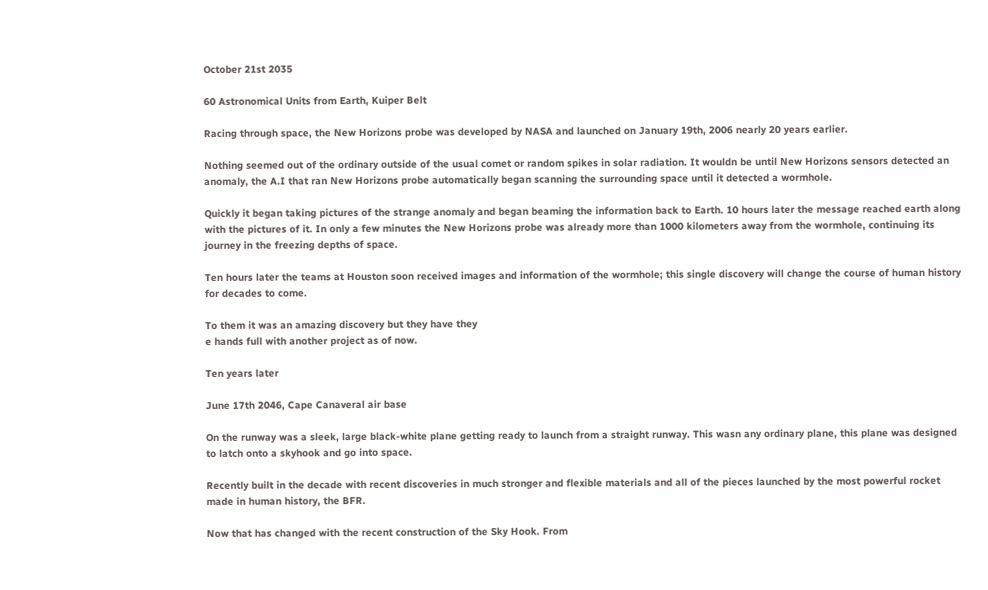October 21st 2035

60 Astronomical Units from Earth, Kuiper Belt

Racing through space, the New Horizons probe was developed by NASA and launched on January 19th, 2006 nearly 20 years earlier.

Nothing seemed out of the ordinary outside of the usual comet or random spikes in solar radiation. It wouldn be until New Horizons sensors detected an anomaly, the A.I that ran New Horizons probe automatically began scanning the surrounding space until it detected a wormhole.

Quickly it began taking pictures of the strange anomaly and began beaming the information back to Earth. 10 hours later the message reached earth along with the pictures of it. In only a few minutes the New Horizons probe was already more than 1000 kilometers away from the wormhole, continuing its journey in the freezing depths of space.

Ten hours later the teams at Houston soon received images and information of the wormhole; this single discovery will change the course of human history for decades to come.

To them it was an amazing discovery but they have they
e hands full with another project as of now.

Ten years later

June 17th 2046, Cape Canaveral air base

On the runway was a sleek, large black-white plane getting ready to launch from a straight runway. This wasn any ordinary plane, this plane was designed to latch onto a skyhook and go into space.

Recently built in the decade with recent discoveries in much stronger and flexible materials and all of the pieces launched by the most powerful rocket made in human history, the BFR.

Now that has changed with the recent construction of the Sky Hook. From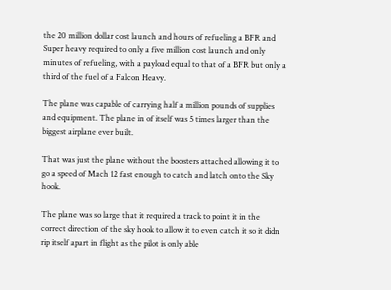the 20 million dollar cost launch and hours of refueling a BFR and Super heavy required to only a five million cost launch and only minutes of refueling, with a payload equal to that of a BFR but only a third of the fuel of a Falcon Heavy.

The plane was capable of carrying half a million pounds of supplies and equipment. The plane in of itself was 5 times larger than the biggest airplane ever built.

That was just the plane without the boosters attached allowing it to go a speed of Mach 12 fast enough to catch and latch onto the Sky hook.

The plane was so large that it required a track to point it in the correct direction of the sky hook to allow it to even catch it so it didn rip itself apart in flight as the pilot is only able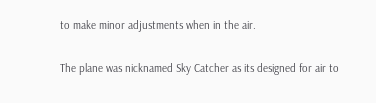to make minor adjustments when in the air.

The plane was nicknamed Sky Catcher as its designed for air to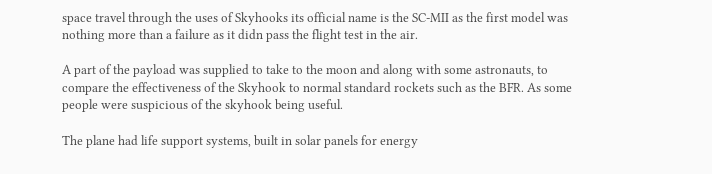space travel through the uses of Skyhooks its official name is the SC-MII as the first model was nothing more than a failure as it didn pass the flight test in the air.

A part of the payload was supplied to take to the moon and along with some astronauts, to compare the effectiveness of the Skyhook to normal standard rockets such as the BFR. As some people were suspicious of the skyhook being useful.

The plane had life support systems, built in solar panels for energy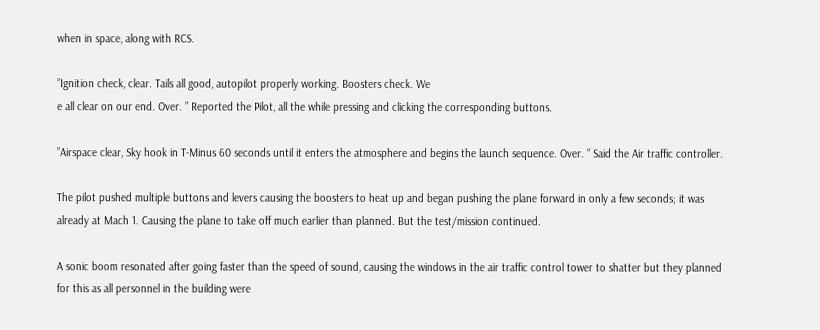when in space, along with RCS.

”Ignition check, clear. Tails all good, autopilot properly working. Boosters check. We
e all clear on our end. Over. ” Reported the Pilot, all the while pressing and clicking the corresponding buttons.

”Airspace clear, Sky hook in T-Minus 60 seconds until it enters the atmosphere and begins the launch sequence. Over. ” Said the Air traffic controller.

The pilot pushed multiple buttons and levers causing the boosters to heat up and began pushing the plane forward in only a few seconds; it was already at Mach 1. Causing the plane to take off much earlier than planned. But the test/mission continued.

A sonic boom resonated after going faster than the speed of sound, causing the windows in the air traffic control tower to shatter but they planned for this as all personnel in the building were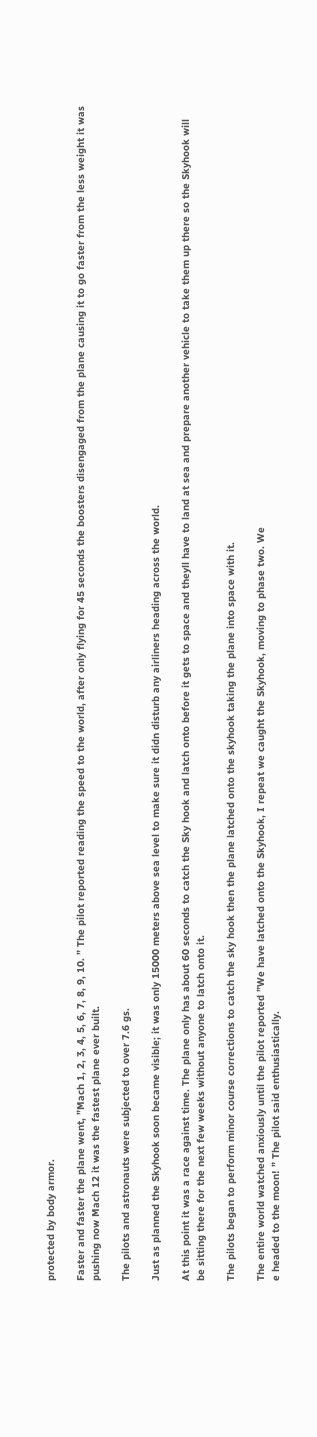protected by body armor.

Faster and faster the plane went, ”Mach 1, 2, 3, 4, 5, 6, 7, 8, 9, 10. ” The pilot reported reading the speed to the world, after only flying for 45 seconds the boosters disengaged from the plane causing it to go faster from the less weight it was pushing now Mach 12 it was the fastest plane ever built.

The pilots and astronauts were subjected to over 7.6 gs.

Just as planned the Skyhook soon became visible; it was only 15000 meters above sea level to make sure it didn disturb any airliners heading across the world.

At this point it was a race against time. The plane only has about 60 seconds to catch the Sky hook and latch onto before it gets to space and theyll have to land at sea and prepare another vehicle to take them up there so the Skyhook will be sitting there for the next few weeks without anyone to latch onto it.

The pilots began to perform minor course corrections to catch the sky hook then the plane latched onto the skyhook taking the plane into space with it.

The entire world watched anxiously until the pilot reported ”We have latched onto the Skyhook, I repeat we caught the Skyhook, moving to phase two. We
e headed to the moon! ” The pilot said enthusiastically.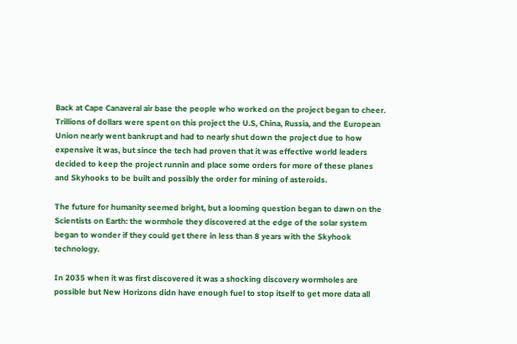Back at Cape Canaveral air base the people who worked on the project began to cheer. Trillions of dollars were spent on this project the U.S, China, Russia, and the European Union nearly went bankrupt and had to nearly shut down the project due to how expensive it was, but since the tech had proven that it was effective world leaders decided to keep the project runnin and place some orders for more of these planes and Skyhooks to be built and possibly the order for mining of asteroids.

The future for humanity seemed bright, but a looming question began to dawn on the Scientists on Earth: the wormhole they discovered at the edge of the solar system began to wonder if they could get there in less than 8 years with the Skyhook technology.

In 2035 when it was first discovered it was a shocking discovery wormholes are possible but New Horizons didn have enough fuel to stop itself to get more data all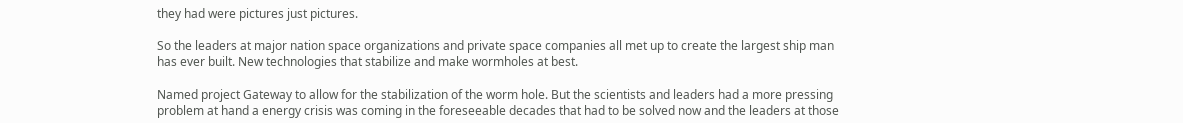they had were pictures just pictures.

So the leaders at major nation space organizations and private space companies all met up to create the largest ship man has ever built. New technologies that stabilize and make wormholes at best.

Named project Gateway to allow for the stabilization of the worm hole. But the scientists and leaders had a more pressing problem at hand a energy crisis was coming in the foreseeable decades that had to be solved now and the leaders at those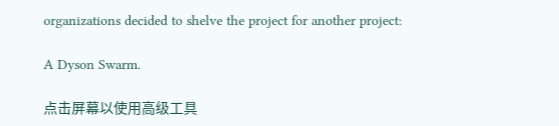organizations decided to shelve the project for another project:

A Dyson Swarm.

点击屏幕以使用高级工具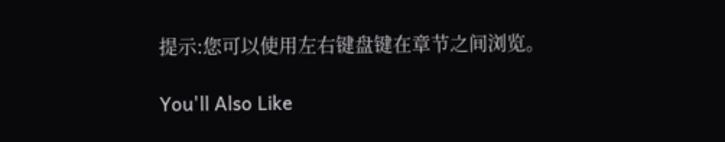提示:您可以使用左右键盘键在章节之间浏览。

You'll Also Like